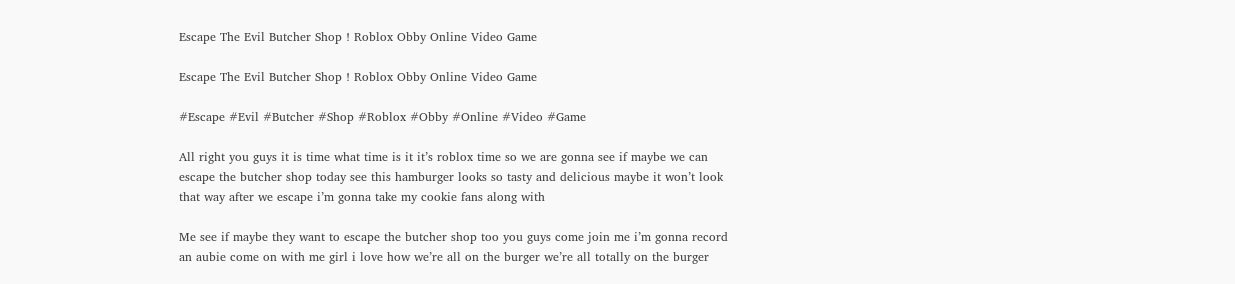Escape The Evil Butcher Shop ! Roblox Obby Online Video Game

Escape The Evil Butcher Shop ! Roblox Obby Online Video Game

#Escape #Evil #Butcher #Shop #Roblox #Obby #Online #Video #Game

All right you guys it is time what time is it it’s roblox time so we are gonna see if maybe we can escape the butcher shop today see this hamburger looks so tasty and delicious maybe it won’t look that way after we escape i’m gonna take my cookie fans along with

Me see if maybe they want to escape the butcher shop too you guys come join me i’m gonna record an aubie come on with me girl i love how we’re all on the burger we’re all totally on the burger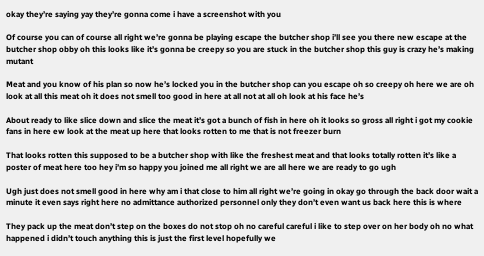okay they’re saying yay they’re gonna come i have a screenshot with you

Of course you can of course all right we’re gonna be playing escape the butcher shop i’ll see you there new escape at the butcher shop obby oh this looks like it’s gonna be creepy so you are stuck in the butcher shop this guy is crazy he’s making mutant

Meat and you know of his plan so now he’s locked you in the butcher shop can you escape oh so creepy oh here we are oh look at all this meat oh it does not smell too good in here at all not at all oh look at his face he’s

About ready to like slice down and slice the meat it’s got a bunch of fish in here oh it looks so gross all right i got my cookie fans in here ew look at the meat up here that looks rotten to me that is not freezer burn

That looks rotten this supposed to be a butcher shop with like the freshest meat and that looks totally rotten it’s like a poster of meat here too hey i’m so happy you joined me all right we are all here we are ready to go ugh

Ugh just does not smell good in here why am i that close to him all right we’re going in okay go through the back door wait a minute it even says right here no admittance authorized personnel only they don’t even want us back here this is where

They pack up the meat don’t step on the boxes do not stop oh no careful careful i like to step over on her body oh no what happened i didn’t touch anything this is just the first level hopefully we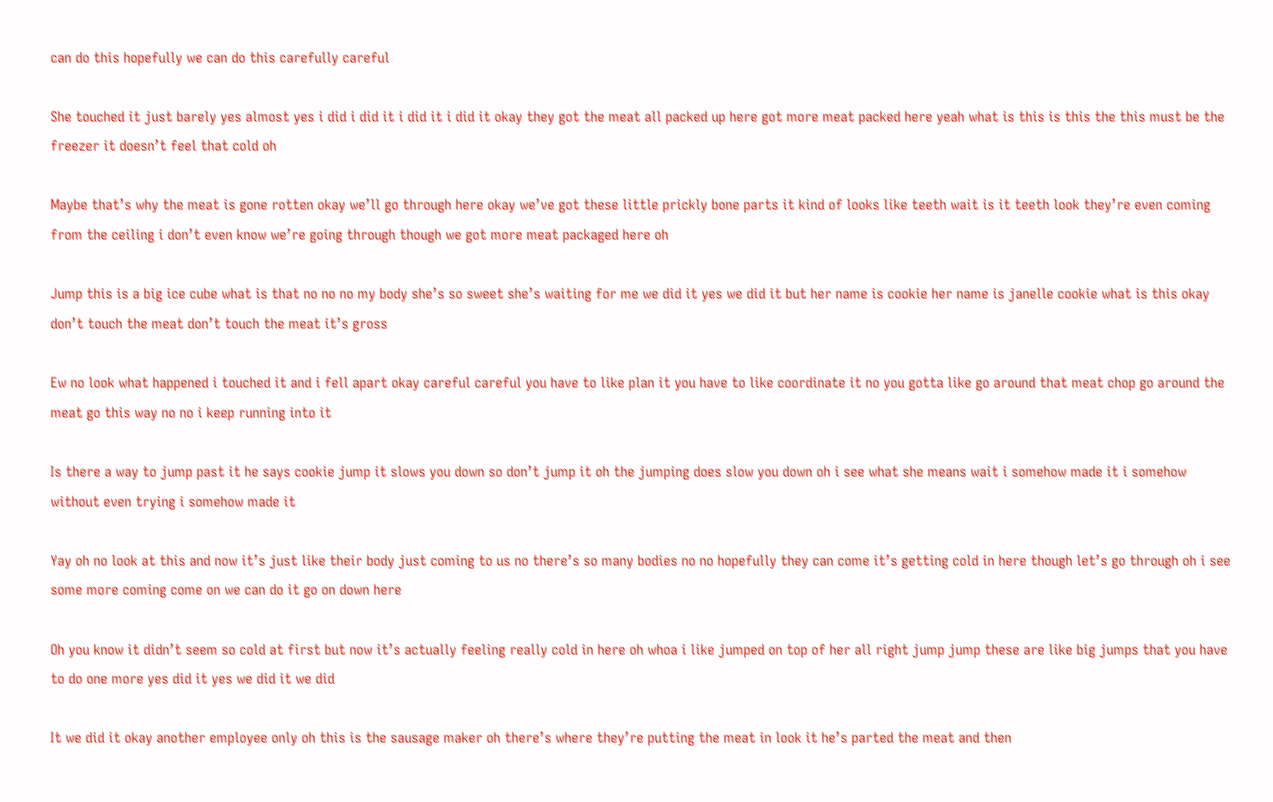can do this hopefully we can do this carefully careful

She touched it just barely yes almost yes i did i did it i did it i did it okay they got the meat all packed up here got more meat packed here yeah what is this is this the this must be the freezer it doesn’t feel that cold oh

Maybe that’s why the meat is gone rotten okay we’ll go through here okay we’ve got these little prickly bone parts it kind of looks like teeth wait is it teeth look they’re even coming from the ceiling i don’t even know we’re going through though we got more meat packaged here oh

Jump this is a big ice cube what is that no no no my body she’s so sweet she’s waiting for me we did it yes we did it but her name is cookie her name is janelle cookie what is this okay don’t touch the meat don’t touch the meat it’s gross

Ew no look what happened i touched it and i fell apart okay careful careful you have to like plan it you have to like coordinate it no you gotta like go around that meat chop go around the meat go this way no no i keep running into it

Is there a way to jump past it he says cookie jump it slows you down so don’t jump it oh the jumping does slow you down oh i see what she means wait i somehow made it i somehow without even trying i somehow made it

Yay oh no look at this and now it’s just like their body just coming to us no there’s so many bodies no no hopefully they can come it’s getting cold in here though let’s go through oh i see some more coming come on we can do it go on down here

Oh you know it didn’t seem so cold at first but now it’s actually feeling really cold in here oh whoa i like jumped on top of her all right jump jump these are like big jumps that you have to do one more yes did it yes we did it we did

It we did it okay another employee only oh this is the sausage maker oh there’s where they’re putting the meat in look it he’s parted the meat and then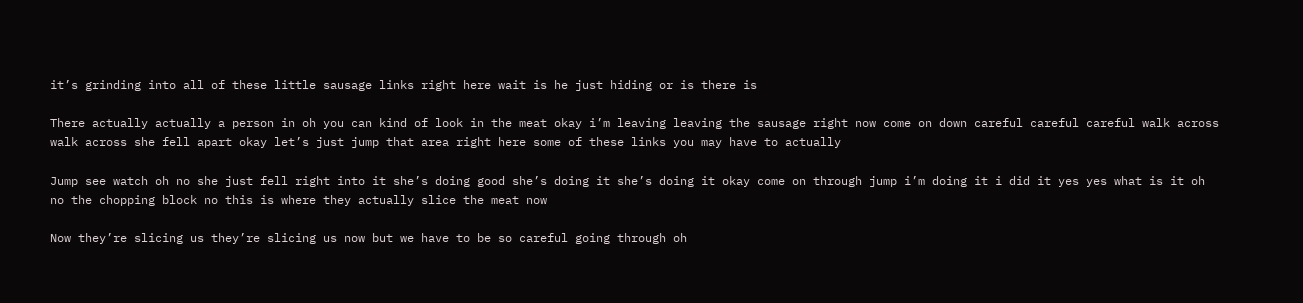it’s grinding into all of these little sausage links right here wait is he just hiding or is there is

There actually actually a person in oh you can kind of look in the meat okay i’m leaving leaving the sausage right now come on down careful careful careful walk across walk across she fell apart okay let’s just jump that area right here some of these links you may have to actually

Jump see watch oh no she just fell right into it she’s doing good she’s doing it she’s doing it okay come on through jump i’m doing it i did it yes yes what is it oh no the chopping block no this is where they actually slice the meat now

Now they’re slicing us they’re slicing us now but we have to be so careful going through oh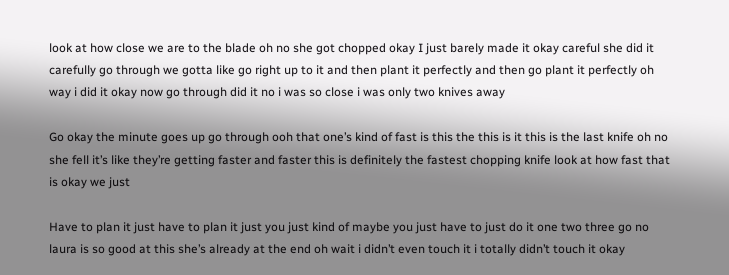look at how close we are to the blade oh no she got chopped okay I just barely made it okay careful she did it carefully go through we gotta like go right up to it and then plant it perfectly and then go plant it perfectly oh way i did it okay now go through did it no i was so close i was only two knives away

Go okay the minute goes up go through ooh that one’s kind of fast is this the this is it this is the last knife oh no she fell it’s like they’re getting faster and faster this is definitely the fastest chopping knife look at how fast that is okay we just

Have to plan it just have to plan it just you just kind of maybe you just have to just do it one two three go no laura is so good at this she’s already at the end oh wait i didn’t even touch it i totally didn’t touch it okay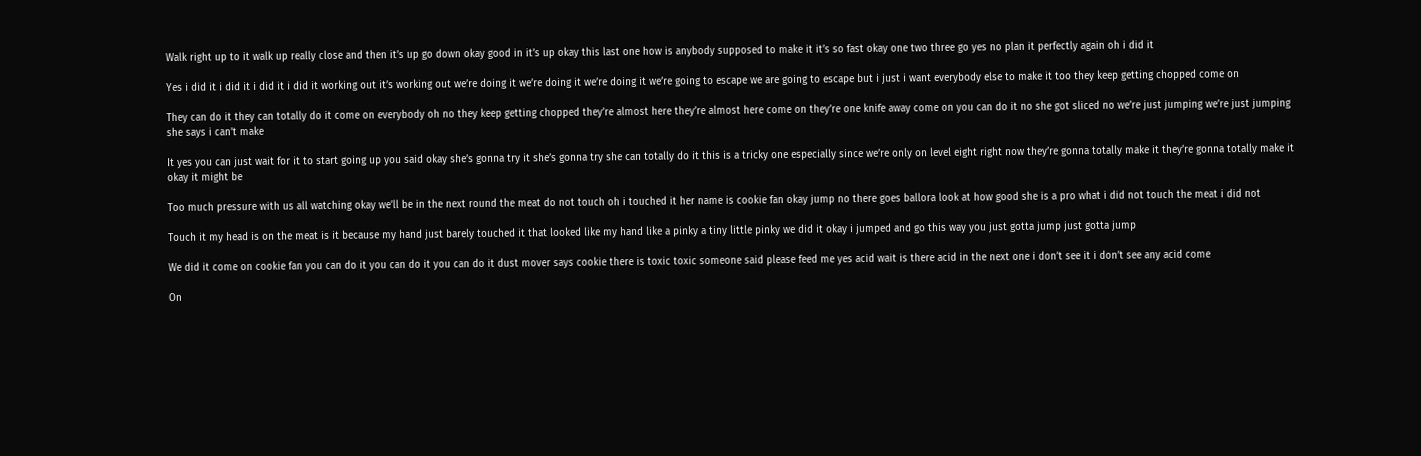Walk right up to it walk up really close and then it’s up go down okay good in it’s up okay this last one how is anybody supposed to make it it’s so fast okay one two three go yes no plan it perfectly again oh i did it

Yes i did it i did it i did it i did it working out it’s working out we’re doing it we’re doing it we’re doing it we’re going to escape we are going to escape but i just i want everybody else to make it too they keep getting chopped come on

They can do it they can totally do it come on everybody oh no they keep getting chopped they’re almost here they’re almost here come on they’re one knife away come on you can do it no she got sliced no we’re just jumping we’re just jumping she says i can’t make

It yes you can just wait for it to start going up you said okay she’s gonna try it she’s gonna try she can totally do it this is a tricky one especially since we’re only on level eight right now they’re gonna totally make it they’re gonna totally make it okay it might be

Too much pressure with us all watching okay we’ll be in the next round the meat do not touch oh i touched it her name is cookie fan okay jump no there goes ballora look at how good she is a pro what i did not touch the meat i did not

Touch it my head is on the meat is it because my hand just barely touched it that looked like my hand like a pinky a tiny little pinky we did it okay i jumped and go this way you just gotta jump just gotta jump

We did it come on cookie fan you can do it you can do it you can do it dust mover says cookie there is toxic toxic someone said please feed me yes acid wait is there acid in the next one i don’t see it i don’t see any acid come

On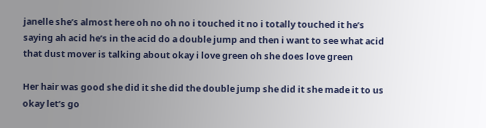janelle she’s almost here oh no oh no i touched it no i totally touched it he’s saying ah acid he’s in the acid do a double jump and then i want to see what acid that dust mover is talking about okay i love green oh she does love green

Her hair was good she did it she did the double jump she did it she made it to us okay let’s go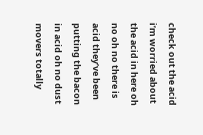check out the acid i’m worried about the acid in here oh no oh no there is acid they’ve been putting the bacon in acid oh no dust movers totally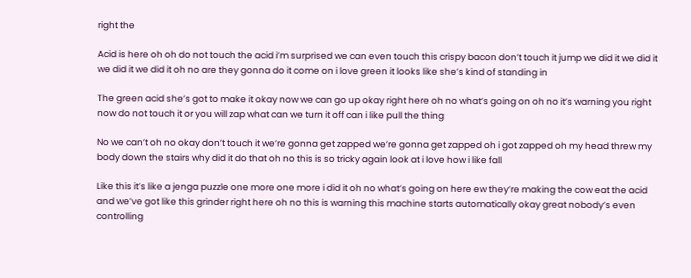right the

Acid is here oh oh do not touch the acid i’m surprised we can even touch this crispy bacon don’t touch it jump we did it we did it we did it we did it oh no are they gonna do it come on i love green it looks like she’s kind of standing in

The green acid she’s got to make it okay now we can go up okay right here oh no what’s going on oh no it’s warning you right now do not touch it or you will zap what can we turn it off can i like pull the thing

No we can’t oh no okay don’t touch it we’re gonna get zapped we’re gonna get zapped oh i got zapped oh my head threw my body down the stairs why did it do that oh no this is so tricky again look at i love how i like fall

Like this it’s like a jenga puzzle one more one more i did it oh no what’s going on here ew they’re making the cow eat the acid and we’ve got like this grinder right here oh no this is warning this machine starts automatically okay great nobody’s even controlling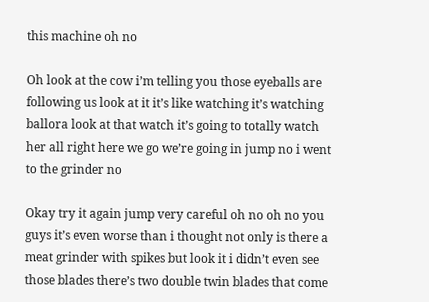this machine oh no

Oh look at the cow i’m telling you those eyeballs are following us look at it it’s like watching it’s watching ballora look at that watch it’s going to totally watch her all right here we go we’re going in jump no i went to the grinder no

Okay try it again jump very careful oh no oh no you guys it’s even worse than i thought not only is there a meat grinder with spikes but look it i didn’t even see those blades there’s two double twin blades that come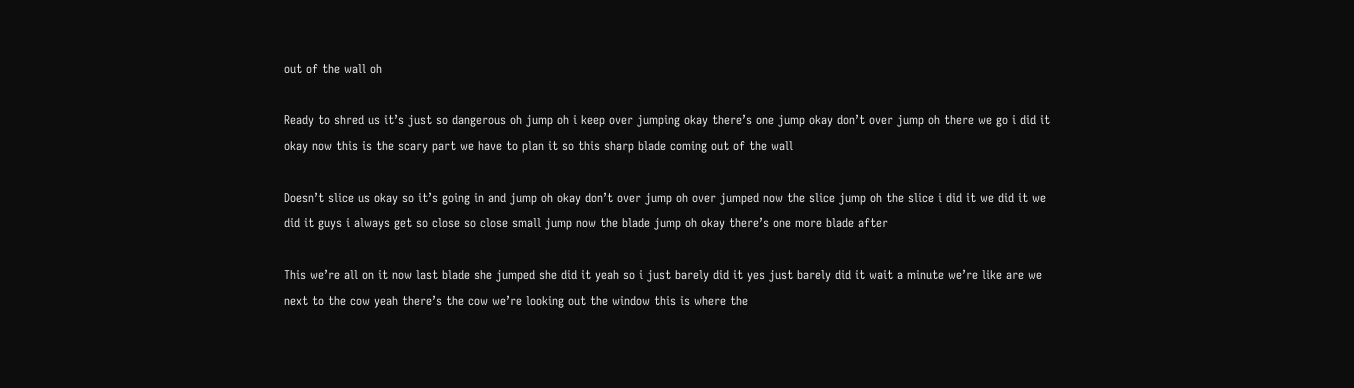out of the wall oh

Ready to shred us it’s just so dangerous oh jump oh i keep over jumping okay there’s one jump okay don’t over jump oh there we go i did it okay now this is the scary part we have to plan it so this sharp blade coming out of the wall

Doesn’t slice us okay so it’s going in and jump oh okay don’t over jump oh over jumped now the slice jump oh the slice i did it we did it we did it guys i always get so close so close small jump now the blade jump oh okay there’s one more blade after

This we’re all on it now last blade she jumped she did it yeah so i just barely did it yes just barely did it wait a minute we’re like are we next to the cow yeah there’s the cow we’re looking out the window this is where the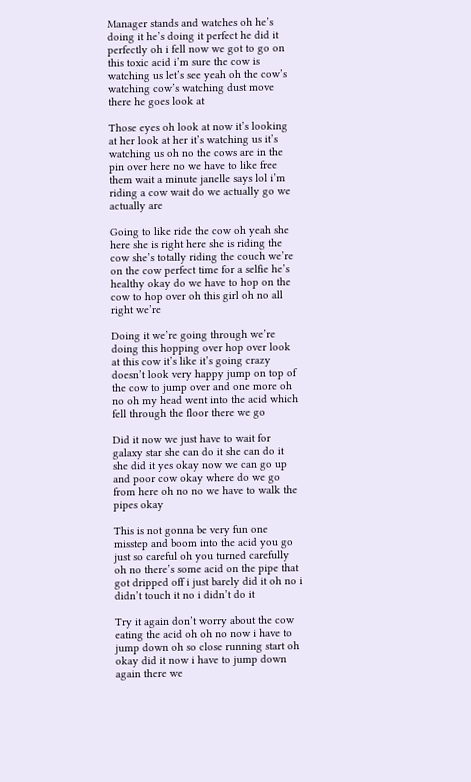Manager stands and watches oh he’s doing it he’s doing it perfect he did it perfectly oh i fell now we got to go on this toxic acid i’m sure the cow is watching us let’s see yeah oh the cow’s watching cow’s watching dust move there he goes look at

Those eyes oh look at now it’s looking at her look at her it’s watching us it’s watching us oh no the cows are in the pin over here no we have to like free them wait a minute janelle says lol i’m riding a cow wait do we actually go we actually are

Going to like ride the cow oh yeah she here she is right here she is riding the cow she’s totally riding the couch we’re on the cow perfect time for a selfie he’s healthy okay do we have to hop on the cow to hop over oh this girl oh no all right we’re

Doing it we’re going through we’re doing this hopping over hop over look at this cow it’s like it’s going crazy doesn’t look very happy jump on top of the cow to jump over and one more oh no oh my head went into the acid which fell through the floor there we go

Did it now we just have to wait for galaxy star she can do it she can do it she did it yes okay now we can go up and poor cow okay where do we go from here oh no no we have to walk the pipes okay

This is not gonna be very fun one misstep and boom into the acid you go just so careful oh you turned carefully oh no there’s some acid on the pipe that got dripped off i just barely did it oh no i didn’t touch it no i didn’t do it

Try it again don’t worry about the cow eating the acid oh oh no now i have to jump down oh so close running start oh okay did it now i have to jump down again there we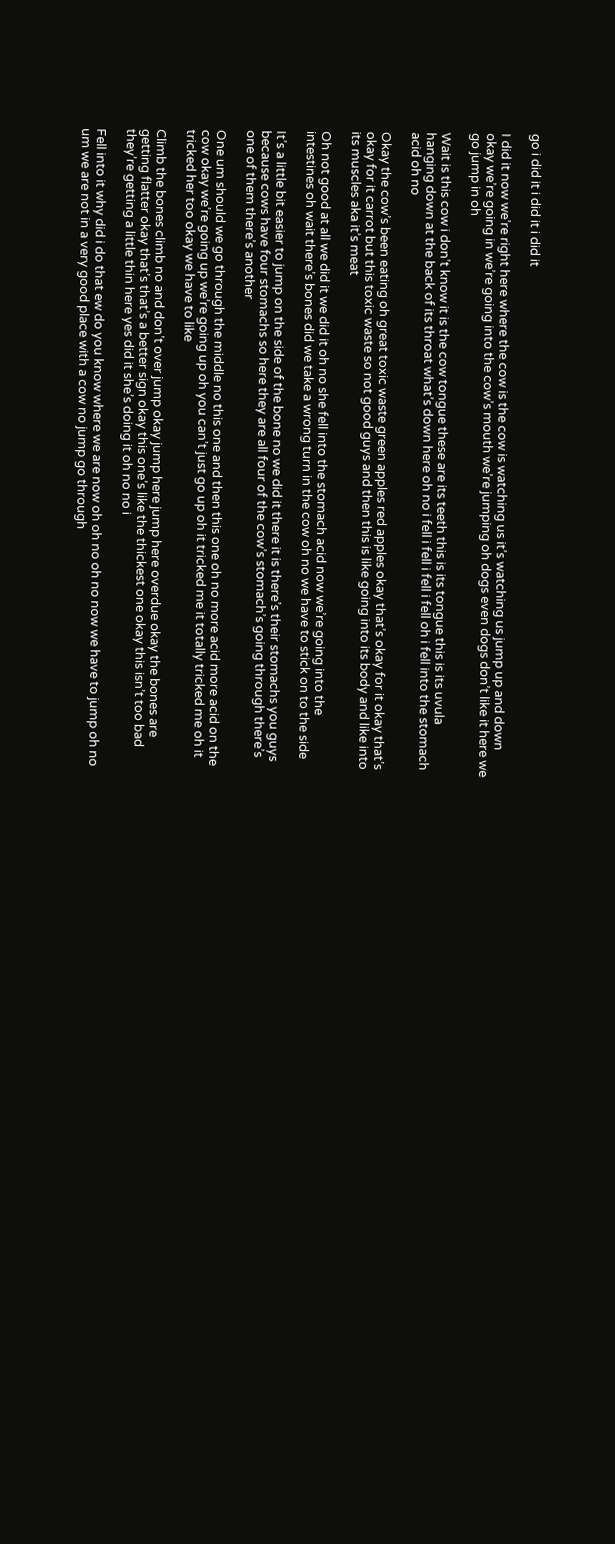go i did it i did it i did it

I did it now we’re right here where the cow is the cow is watching us it’s watching us jump up and down okay we’re going in we’re going into the cow’s mouth we’re jumping oh dogs even dogs don’t like it here we go jump in oh

Wait is this cow i don’t know it is the cow tongue these are its teeth this is its tongue this is its uvula hanging down at the back of its throat what’s down here oh no i fell i fell i fell i fell oh i fell into the stomach acid oh no

Okay the cow’s been eating oh great toxic waste green apples red apples okay that’s okay for it okay that’s okay for it carrot but this toxic waste so not good guys and then this is like going into its body and like into its muscles aka it’s meat

Oh not good at all we did it we did it oh no she fell into the stomach acid now we’re going into the intestines oh wait there’s bones did we take a wrong turn in the cow oh no we have to stick on to the side

It’s a little bit easier to jump on the side of the bone no we did it there it is there’s their stomachs you guys because cows have four stomachs so here they are all four of the cow’s stomach’s going through there’s one of them there’s another

One um should we go through the middle no this one and then this one oh no more acid more acid on the cow okay we’re going up we’re going up oh you can’t just go up oh it tricked me it totally tricked me oh it tricked her too okay we have to like

Climb the bones climb no and don’t over jump okay jump here jump here overdue okay the bones are getting flatter okay that’s that’s a better sign okay this one’s like the thickest one okay this isn’t too bad they’re getting a little thin here yes did it she’s doing it oh no no i

Fell into it why did i do that ew do you know where we are now oh oh no oh no now we have to jump oh no um we are not in a very good place with a cow no jump go through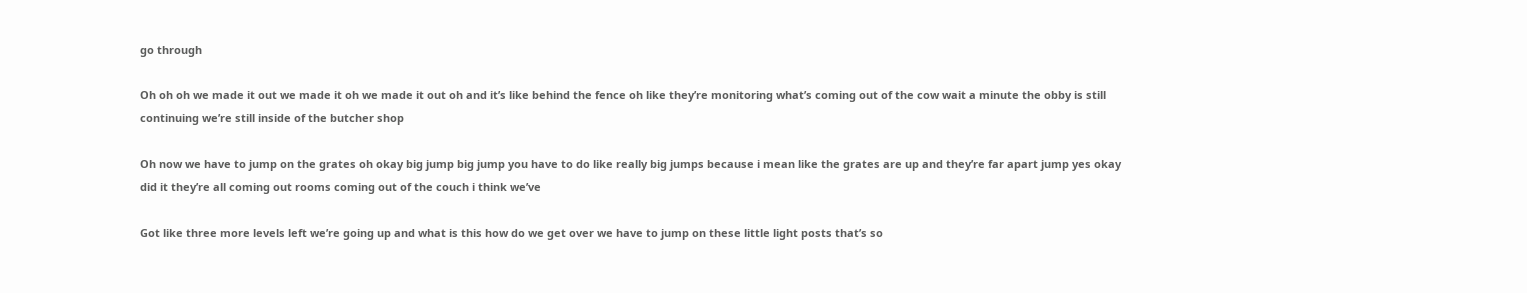go through

Oh oh oh we made it out we made it oh we made it out oh and it’s like behind the fence oh like they’re monitoring what’s coming out of the cow wait a minute the obby is still continuing we’re still inside of the butcher shop

Oh now we have to jump on the grates oh okay big jump big jump you have to do like really big jumps because i mean like the grates are up and they’re far apart jump yes okay did it they’re all coming out rooms coming out of the couch i think we’ve

Got like three more levels left we’re going up and what is this how do we get over we have to jump on these little light posts that’s so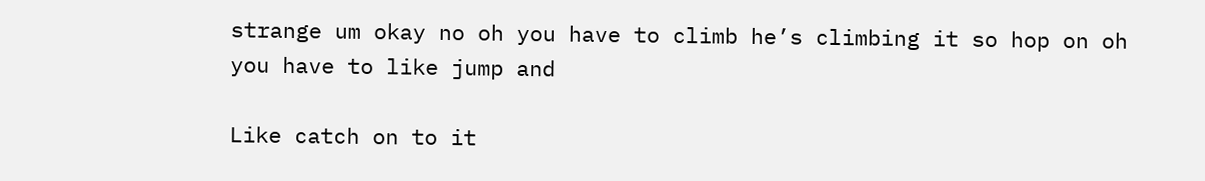strange um okay no oh you have to climb he’s climbing it so hop on oh you have to like jump and

Like catch on to it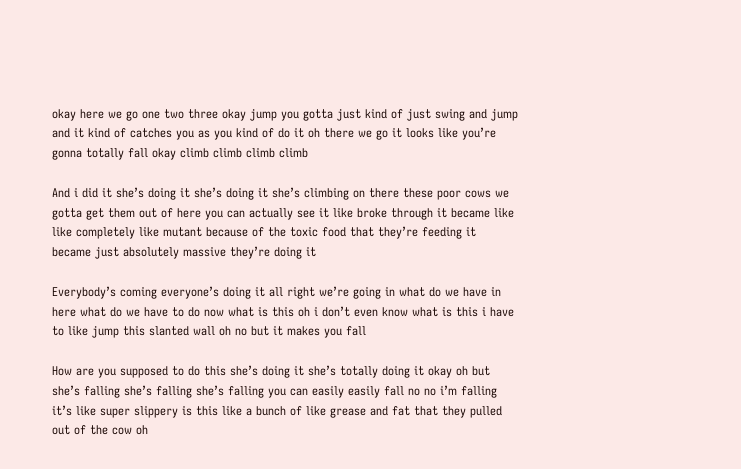okay here we go one two three okay jump you gotta just kind of just swing and jump and it kind of catches you as you kind of do it oh there we go it looks like you’re gonna totally fall okay climb climb climb climb

And i did it she’s doing it she’s doing it she’s climbing on there these poor cows we gotta get them out of here you can actually see it like broke through it became like like completely like mutant because of the toxic food that they’re feeding it became just absolutely massive they’re doing it

Everybody’s coming everyone’s doing it all right we’re going in what do we have in here what do we have to do now what is this oh i don’t even know what is this i have to like jump this slanted wall oh no but it makes you fall

How are you supposed to do this she’s doing it she’s totally doing it okay oh but she’s falling she’s falling she’s falling you can easily easily fall no no i’m falling it’s like super slippery is this like a bunch of like grease and fat that they pulled out of the cow oh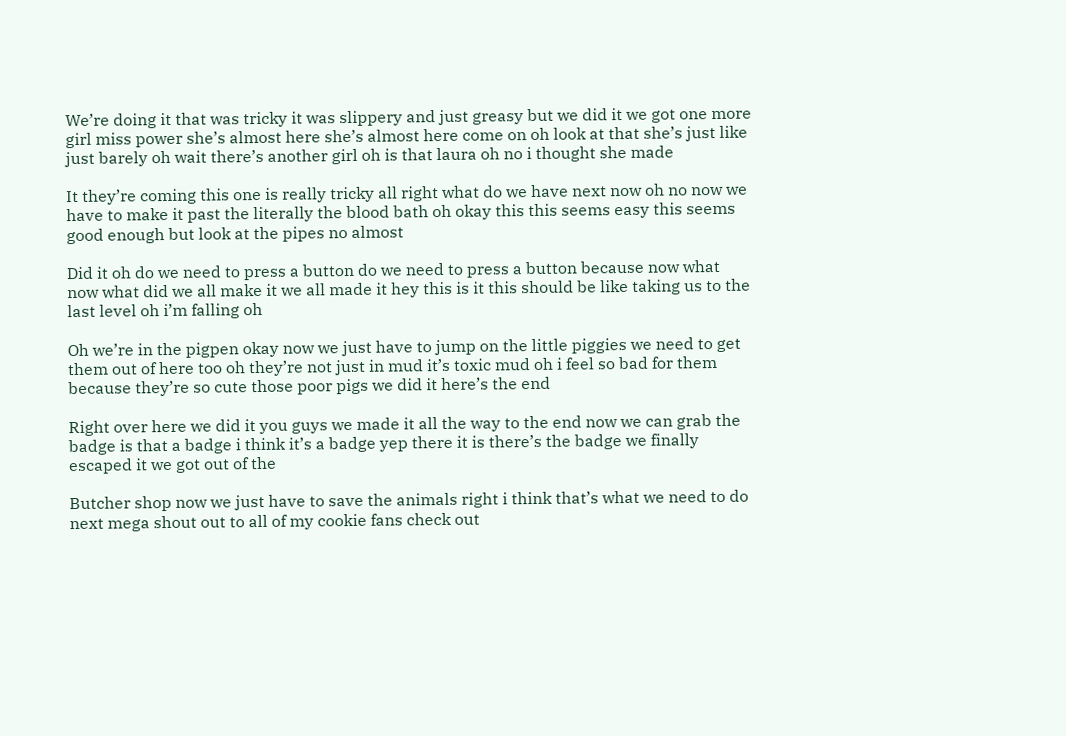We’re doing it that was tricky it was slippery and just greasy but we did it we got one more girl miss power she’s almost here she’s almost here come on oh look at that she’s just like just barely oh wait there’s another girl oh is that laura oh no i thought she made

It they’re coming this one is really tricky all right what do we have next now oh no now we have to make it past the literally the blood bath oh okay this this seems easy this seems good enough but look at the pipes no almost

Did it oh do we need to press a button do we need to press a button because now what now what did we all make it we all made it hey this is it this should be like taking us to the last level oh i’m falling oh

Oh we’re in the pigpen okay now we just have to jump on the little piggies we need to get them out of here too oh they’re not just in mud it’s toxic mud oh i feel so bad for them because they’re so cute those poor pigs we did it here’s the end

Right over here we did it you guys we made it all the way to the end now we can grab the badge is that a badge i think it’s a badge yep there it is there’s the badge we finally escaped it we got out of the

Butcher shop now we just have to save the animals right i think that’s what we need to do next mega shout out to all of my cookie fans check out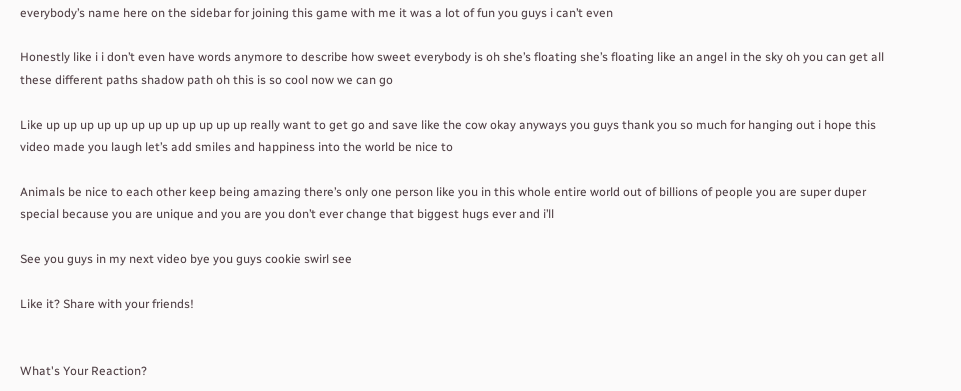everybody’s name here on the sidebar for joining this game with me it was a lot of fun you guys i can’t even

Honestly like i i don’t even have words anymore to describe how sweet everybody is oh she’s floating she’s floating like an angel in the sky oh you can get all these different paths shadow path oh this is so cool now we can go

Like up up up up up up up up up up up up really want to get go and save like the cow okay anyways you guys thank you so much for hanging out i hope this video made you laugh let’s add smiles and happiness into the world be nice to

Animals be nice to each other keep being amazing there’s only one person like you in this whole entire world out of billions of people you are super duper special because you are unique and you are you don’t ever change that biggest hugs ever and i’ll

See you guys in my next video bye you guys cookie swirl see

Like it? Share with your friends!


What's Your Reaction?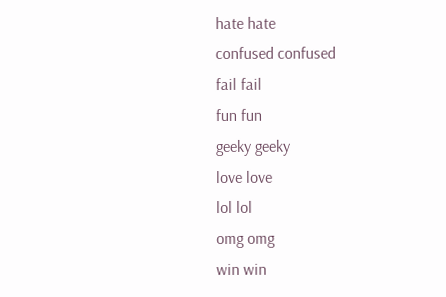hate hate
confused confused
fail fail
fun fun
geeky geeky
love love
lol lol
omg omg
win win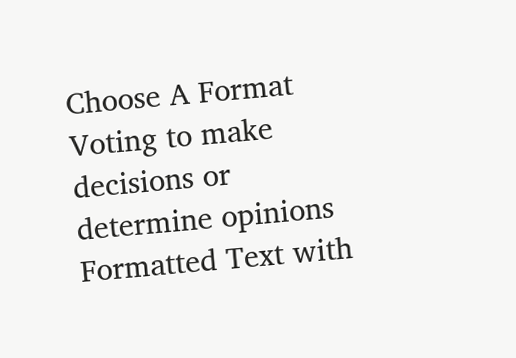Choose A Format
Voting to make decisions or determine opinions
Formatted Text with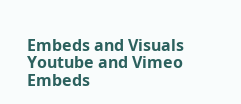Embeds and Visuals
Youtube and Vimeo Embeds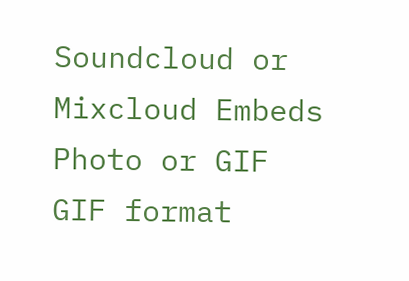Soundcloud or Mixcloud Embeds
Photo or GIF
GIF format